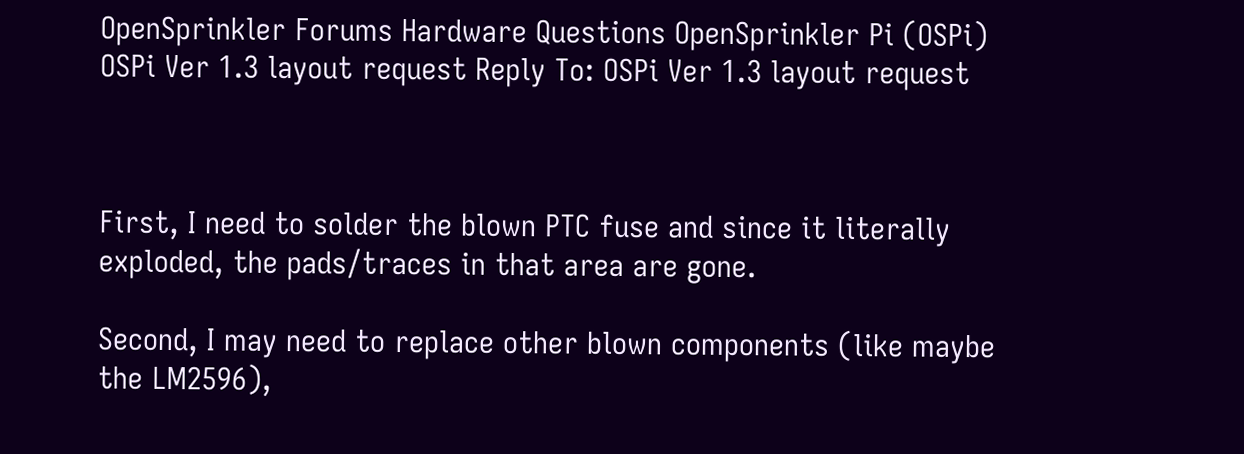OpenSprinkler Forums Hardware Questions OpenSprinkler Pi (OSPi) OSPi Ver 1.3 layout request Reply To: OSPi Ver 1.3 layout request



First, I need to solder the blown PTC fuse and since it literally exploded, the pads/traces in that area are gone.

Second, I may need to replace other blown components (like maybe the LM2596),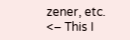zener, etc. <– This I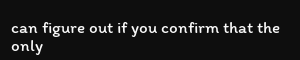can figure out if you confirm that the only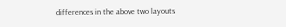differences in the above two layouts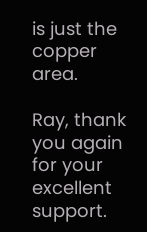is just the copper area.

Ray, thank you again for your excellent support.